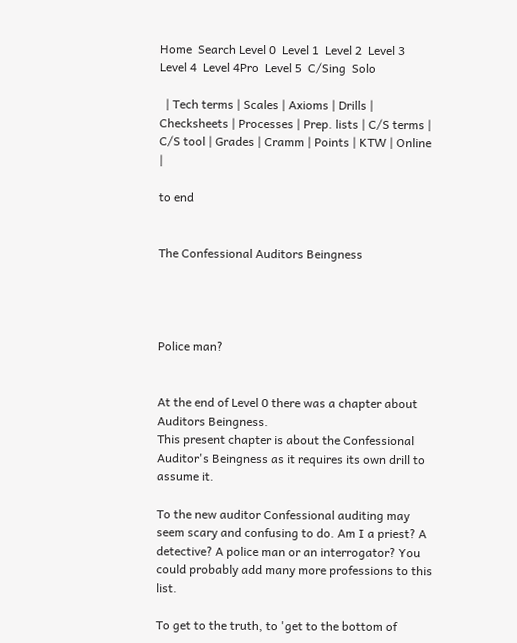Home  Search Level 0  Level 1  Level 2  Level 3  Level 4  Level 4Pro  Level 5  C/Sing  Solo

  | Tech terms | Scales | Axioms | Drills | Checksheets | Processes | Prep. lists | C/S terms | C/S tool | Grades | Cramm | Points | KTW | Online |

to end


The Confessional Auditors Beingness




Police man?


At the end of Level 0 there was a chapter about Auditors Beingness.
This present chapter is about the Confessional Auditor's Beingness as it requires its own drill to assume it.

To the new auditor Confessional auditing may seem scary and confusing to do. Am I a priest? A detective? A police man or an interrogator? You could probably add many more professions to this list.

To get to the truth, to 'get to the bottom of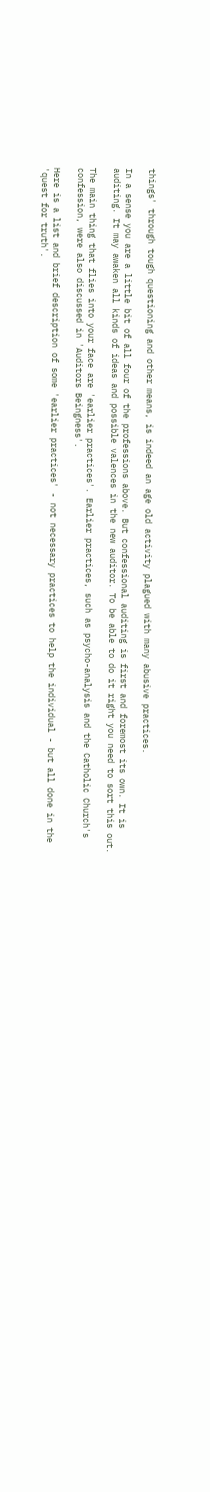things' through tough questioning and other means, is indeed an age old activity plagued with many abusive practices.

In a sense you are a little bit of all four of the professions above. But confessional auditing is first and foremost its own. It is auditing. It may awaken all kinds of ideas and possible valences in the new auditor. To be able to do it right you need to sort this out.

The main thing that flies into your face are 'earlier practices'. Earlier practices, such as psycho-analysis and the Catholic Church's confession, were also discussed in 'Auditors Beingness'.

Here is a list and brief description of some 'earlier practices' - not necessary practices to help the individual - but all done in the 'quest for truth'.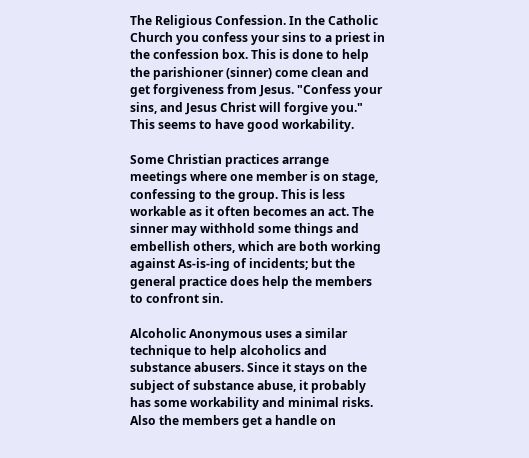The Religious Confession. In the Catholic Church you confess your sins to a priest in the confession box. This is done to help the parishioner (sinner) come clean and get forgiveness from Jesus. "Confess your sins, and Jesus Christ will forgive you." This seems to have good workability.

Some Christian practices arrange meetings where one member is on stage, confessing to the group. This is less workable as it often becomes an act. The sinner may withhold some things and embellish others, which are both working against As-is-ing of incidents; but the general practice does help the members to confront sin.

Alcoholic Anonymous uses a similar technique to help alcoholics and substance abusers. Since it stays on the subject of substance abuse, it probably has some workability and minimal risks. Also the members get a handle on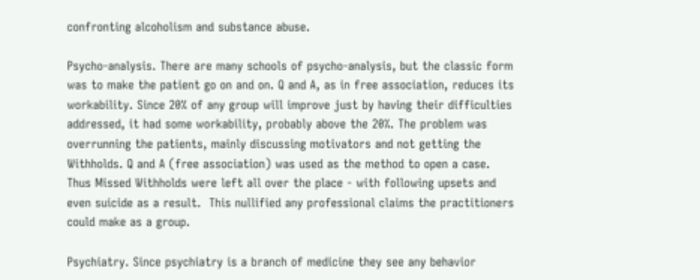confronting alcoholism and substance abuse.

Psycho-analysis. There are many schools of psycho-analysis, but the classic form was to make the patient go on and on. Q and A, as in free association, reduces its workability. Since 20% of any group will improve just by having their difficulties addressed, it had some workability, probably above the 20%. The problem was overrunning the patients, mainly discussing motivators and not getting the Withholds. Q and A (free association) was used as the method to open a case. Thus Missed Withholds were left all over the place - with following upsets and even suicide as a result.  This nullified any professional claims the practitioners could make as a group.

Psychiatry. Since psychiatry is a branch of medicine they see any behavior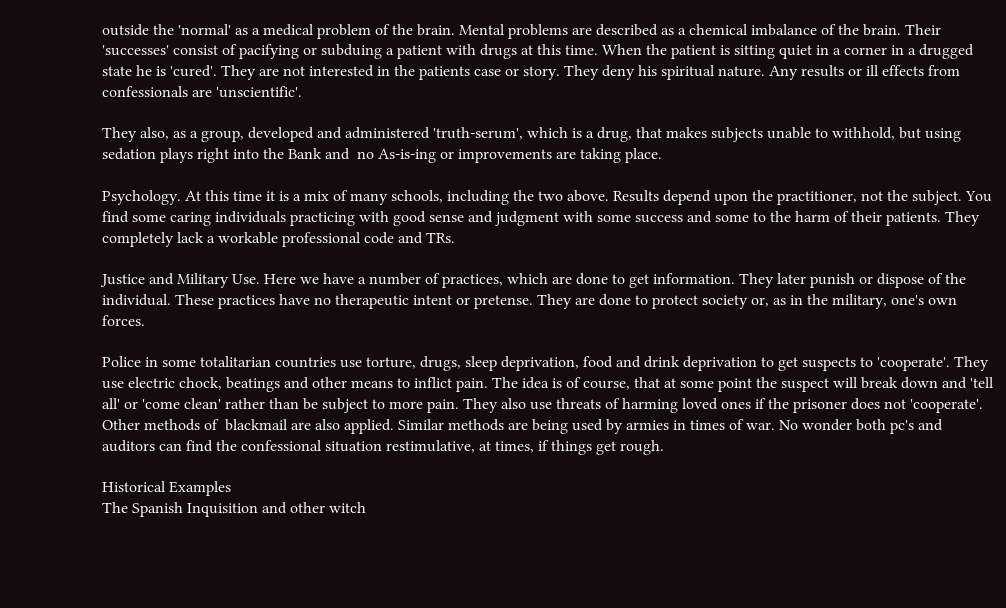outside the 'normal' as a medical problem of the brain. Mental problems are described as a chemical imbalance of the brain. Their 'successes' consist of pacifying or subduing a patient with drugs at this time. When the patient is sitting quiet in a corner in a drugged state he is 'cured'. They are not interested in the patients case or story. They deny his spiritual nature. Any results or ill effects from confessionals are 'unscientific'.

They also, as a group, developed and administered 'truth-serum', which is a drug, that makes subjects unable to withhold, but using sedation plays right into the Bank and  no As-is-ing or improvements are taking place.

Psychology. At this time it is a mix of many schools, including the two above. Results depend upon the practitioner, not the subject. You find some caring individuals practicing with good sense and judgment with some success and some to the harm of their patients. They completely lack a workable professional code and TRs.

Justice and Military Use. Here we have a number of practices, which are done to get information. They later punish or dispose of the individual. These practices have no therapeutic intent or pretense. They are done to protect society or, as in the military, one's own forces.

Police in some totalitarian countries use torture, drugs, sleep deprivation, food and drink deprivation to get suspects to 'cooperate'. They use electric chock, beatings and other means to inflict pain. The idea is of course, that at some point the suspect will break down and 'tell all' or 'come clean' rather than be subject to more pain. They also use threats of harming loved ones if the prisoner does not 'cooperate'. Other methods of  blackmail are also applied. Similar methods are being used by armies in times of war. No wonder both pc's and auditors can find the confessional situation restimulative, at times, if things get rough.

Historical Examples
The Spanish Inquisition and other witch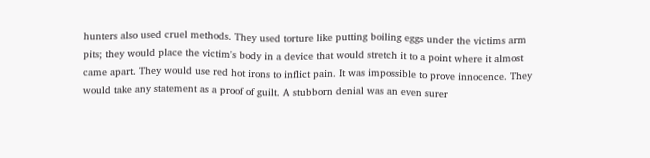hunters also used cruel methods. They used torture like putting boiling eggs under the victims arm pits; they would place the victim's body in a device that would stretch it to a point where it almost came apart. They would use red hot irons to inflict pain. It was impossible to prove innocence. They would take any statement as a proof of guilt. A stubborn denial was an even surer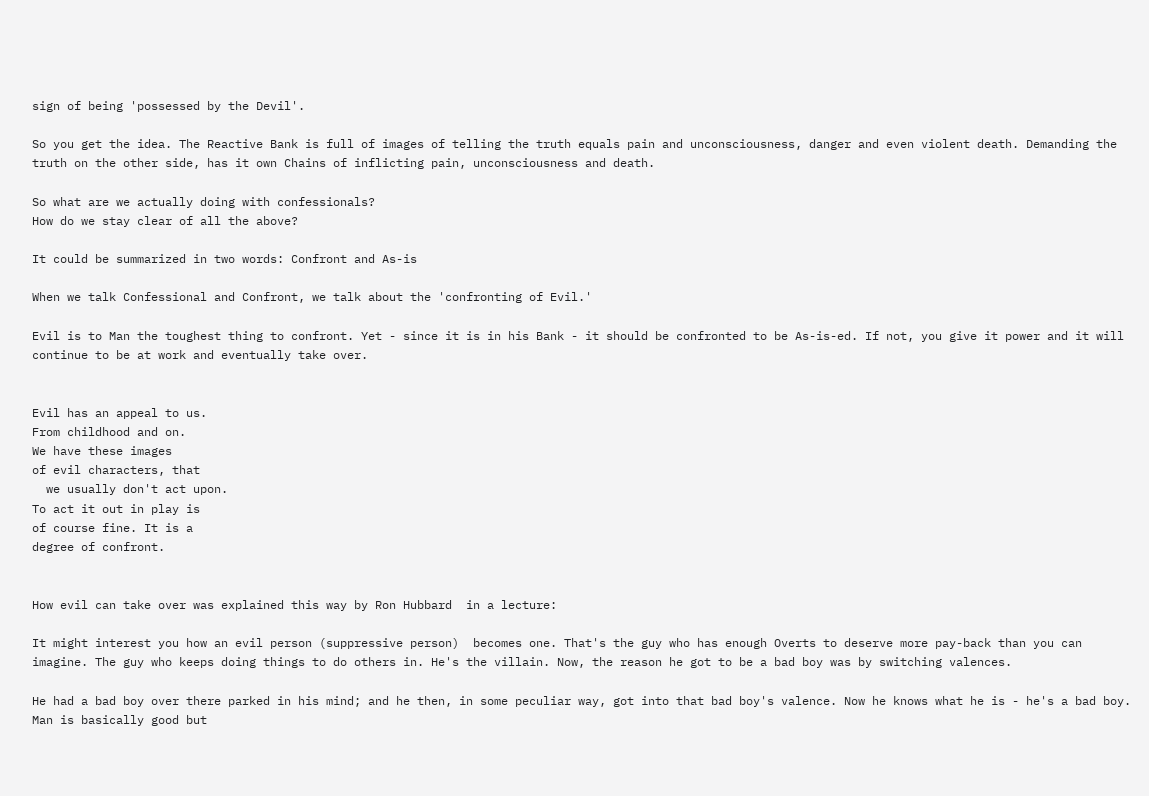sign of being 'possessed by the Devil'.

So you get the idea. The Reactive Bank is full of images of telling the truth equals pain and unconsciousness, danger and even violent death. Demanding the truth on the other side, has it own Chains of inflicting pain, unconsciousness and death.

So what are we actually doing with confessionals?
How do we stay clear of all the above?

It could be summarized in two words: Confront and As-is

When we talk Confessional and Confront, we talk about the 'confronting of Evil.'

Evil is to Man the toughest thing to confront. Yet - since it is in his Bank - it should be confronted to be As-is-ed. If not, you give it power and it will continue to be at work and eventually take over.


Evil has an appeal to us.
From childhood and on.
We have these images
of evil characters, that
  we usually don't act upon.
To act it out in play is
of course fine. It is a
degree of confront.


How evil can take over was explained this way by Ron Hubbard  in a lecture:

It might interest you how an evil person (suppressive person)  becomes one. That's the guy who has enough Overts to deserve more pay-back than you can imagine. The guy who keeps doing things to do others in. He's the villain. Now, the reason he got to be a bad boy was by switching valences.

He had a bad boy over there parked in his mind; and he then, in some peculiar way, got into that bad boy's valence. Now he knows what he is - he's a bad boy. Man is basically good but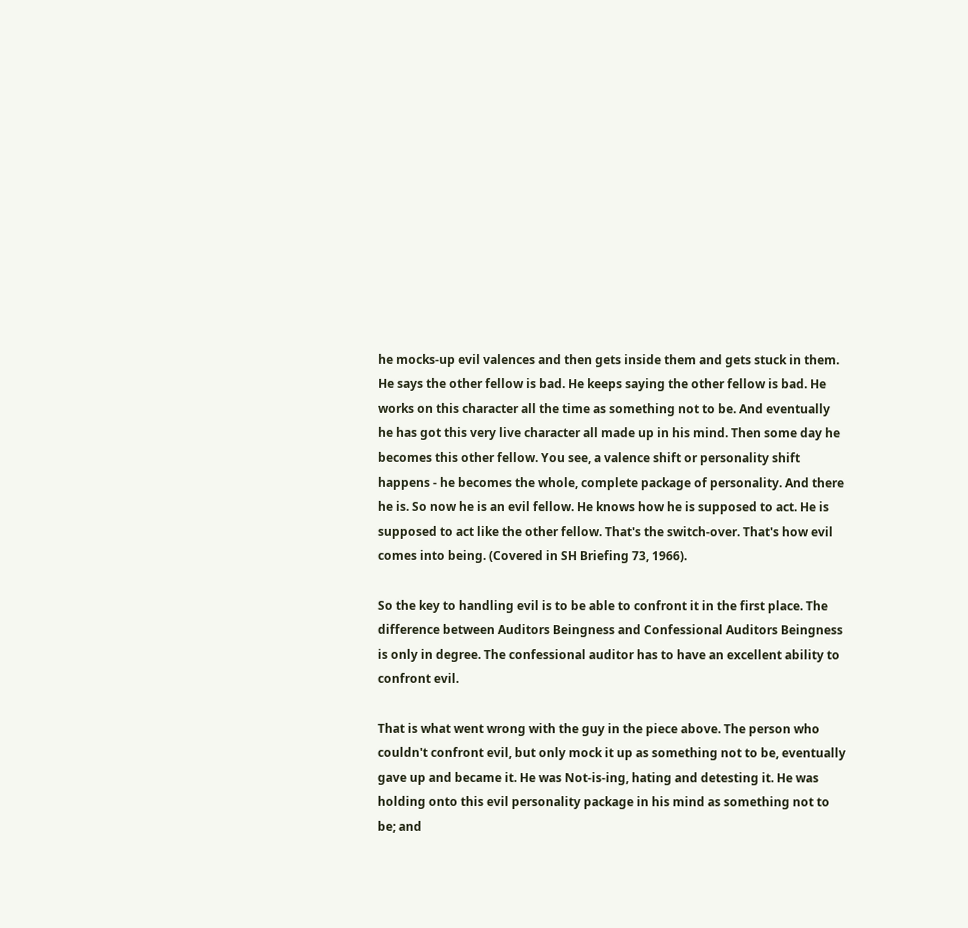he mocks-up evil valences and then gets inside them and gets stuck in them. He says the other fellow is bad. He keeps saying the other fellow is bad. He works on this character all the time as something not to be. And eventually he has got this very live character all made up in his mind. Then some day he becomes this other fellow. You see, a valence shift or personality shift happens - he becomes the whole, complete package of personality. And there he is. So now he is an evil fellow. He knows how he is supposed to act. He is supposed to act like the other fellow. That's the switch-over. That's how evil comes into being. (Covered in SH Briefing 73, 1966).

So the key to handling evil is to be able to confront it in the first place. The difference between Auditors Beingness and Confessional Auditors Beingness is only in degree. The confessional auditor has to have an excellent ability to confront evil.

That is what went wrong with the guy in the piece above. The person who couldn't confront evil, but only mock it up as something not to be, eventually gave up and became it. He was Not-is-ing, hating and detesting it. He was holding onto this evil personality package in his mind as something not to be; and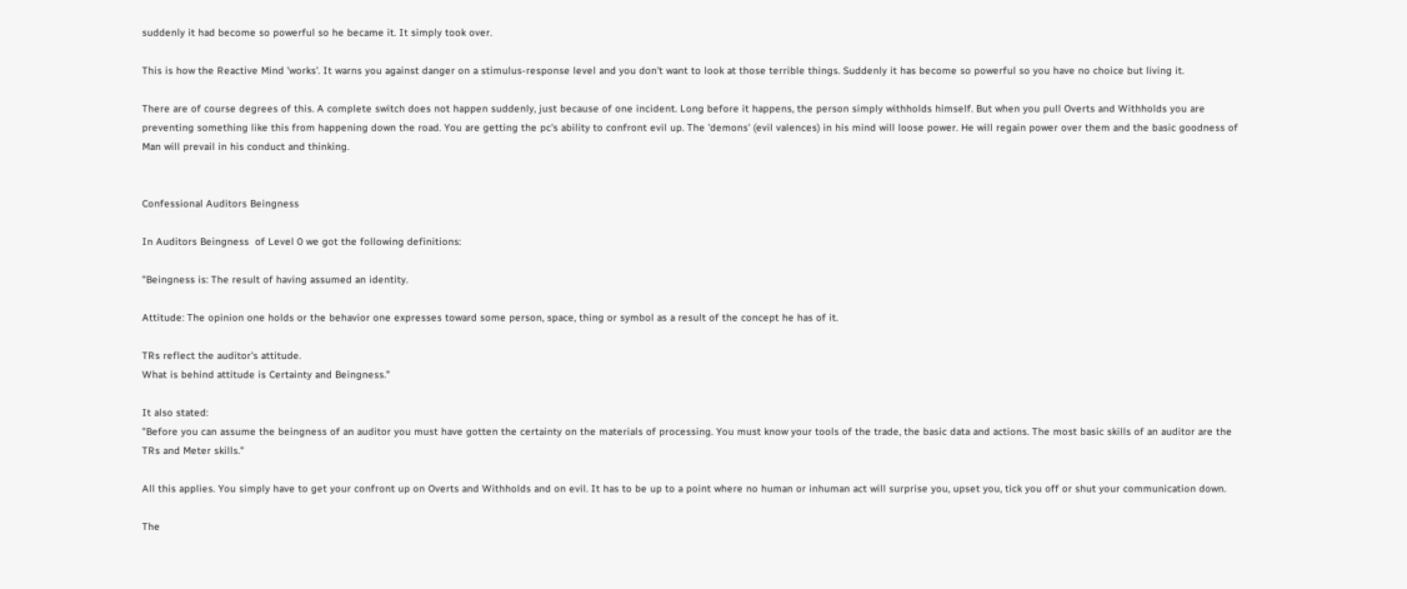suddenly it had become so powerful so he became it. It simply took over.

This is how the Reactive Mind 'works'. It warns you against danger on a stimulus-response level and you don't want to look at those terrible things. Suddenly it has become so powerful so you have no choice but living it.

There are of course degrees of this. A complete switch does not happen suddenly, just because of one incident. Long before it happens, the person simply withholds himself. But when you pull Overts and Withholds you are preventing something like this from happening down the road. You are getting the pc's ability to confront evil up. The 'demons' (evil valences) in his mind will loose power. He will regain power over them and the basic goodness of Man will prevail in his conduct and thinking.


Confessional Auditors Beingness

In Auditors Beingness  of Level 0 we got the following definitions:

"Beingness is: The result of having assumed an identity.

Attitude: The opinion one holds or the behavior one expresses toward some person, space, thing or symbol as a result of the concept he has of it.

TRs reflect the auditor's attitude.
What is behind attitude is Certainty and Beingness."

It also stated:
"Before you can assume the beingness of an auditor you must have gotten the certainty on the materials of processing. You must know your tools of the trade, the basic data and actions. The most basic skills of an auditor are the TRs and Meter skills."

All this applies. You simply have to get your confront up on Overts and Withholds and on evil. It has to be up to a point where no human or inhuman act will surprise you, upset you, tick you off or shut your communication down.

The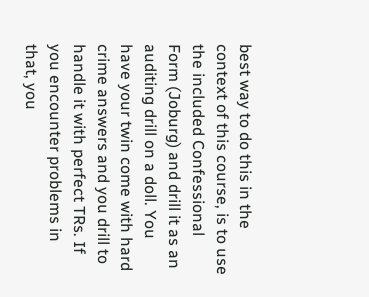best way to do this in the context of this course, is to use the included Confessional Form (Joburg) and drill it as an auditing drill on a doll. You have your twin come with hard crime answers and you drill to handle it with perfect TRs. If you encounter problems in that, you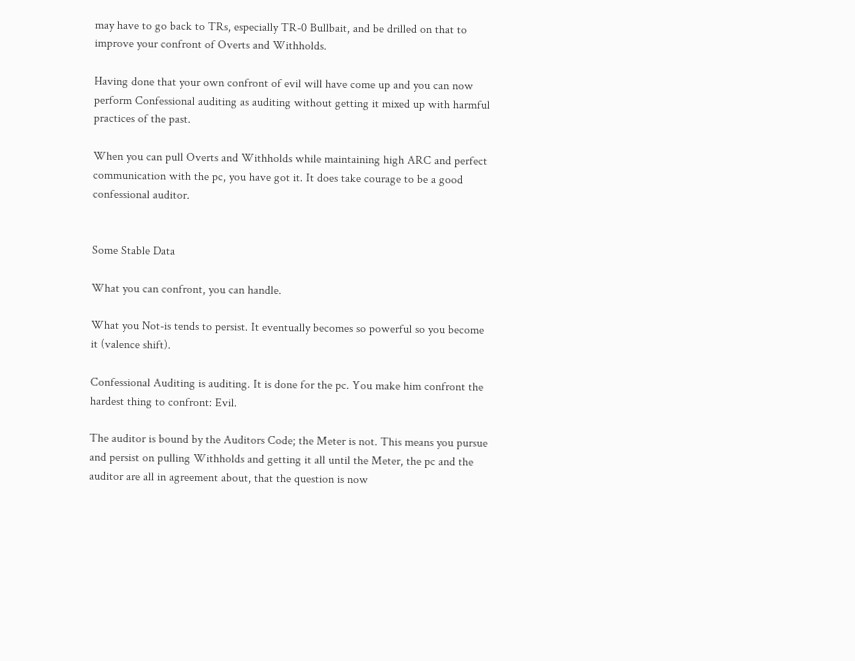may have to go back to TRs, especially TR-0 Bullbait, and be drilled on that to improve your confront of Overts and Withholds.

Having done that your own confront of evil will have come up and you can now perform Confessional auditing as auditing without getting it mixed up with harmful practices of the past.

When you can pull Overts and Withholds while maintaining high ARC and perfect communication with the pc, you have got it. It does take courage to be a good confessional auditor.


Some Stable Data

What you can confront, you can handle.

What you Not-is tends to persist. It eventually becomes so powerful so you become it (valence shift).

Confessional Auditing is auditing. It is done for the pc. You make him confront the hardest thing to confront: Evil.

The auditor is bound by the Auditors Code; the Meter is not. This means you pursue and persist on pulling Withholds and getting it all until the Meter, the pc and the auditor are all in agreement about, that the question is now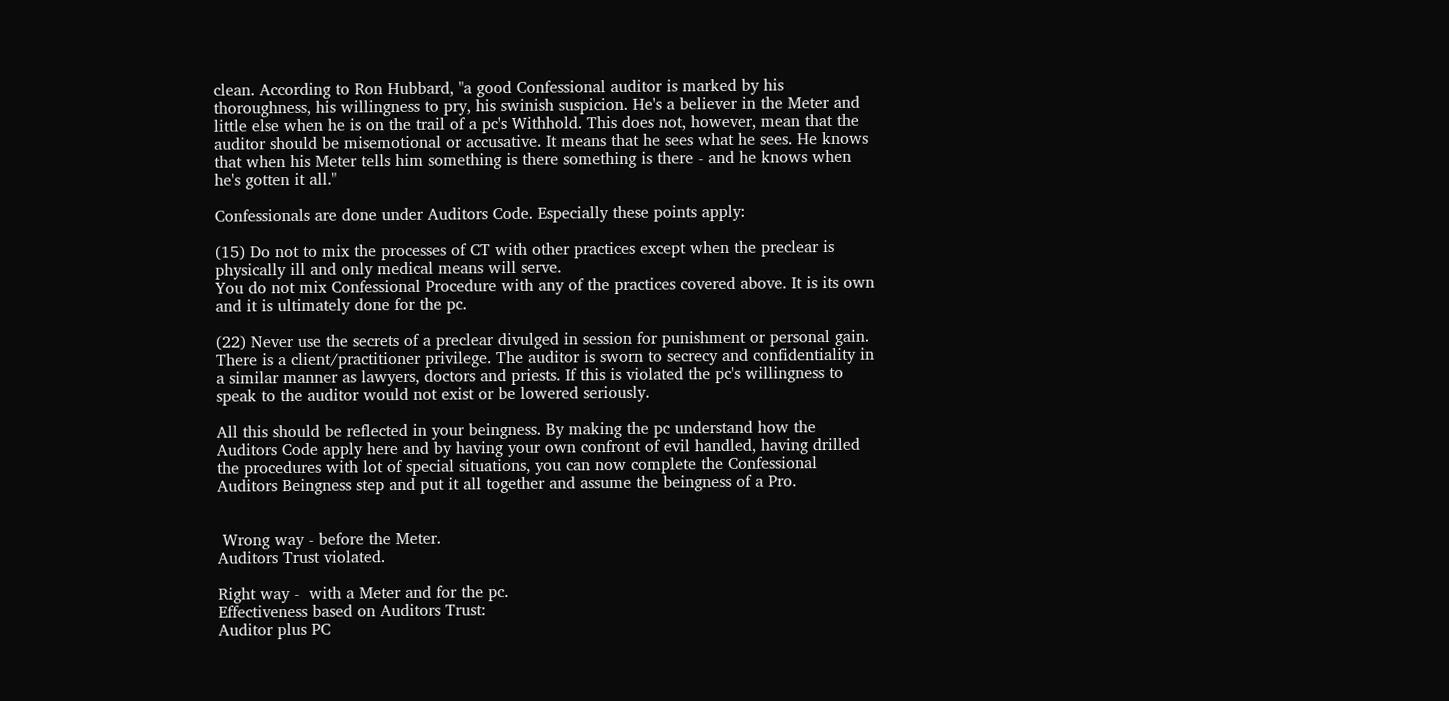clean. According to Ron Hubbard, "a good Confessional auditor is marked by his thoroughness, his willingness to pry, his swinish suspicion. He's a believer in the Meter and little else when he is on the trail of a pc's Withhold. This does not, however, mean that the auditor should be misemotional or accusative. It means that he sees what he sees. He knows that when his Meter tells him something is there something is there - and he knows when he's gotten it all."

Confessionals are done under Auditors Code. Especially these points apply:

(15) Do not to mix the processes of CT with other practices except when the preclear is physically ill and only medical means will serve.
You do not mix Confessional Procedure with any of the practices covered above. It is its own and it is ultimately done for the pc.

(22) Never use the secrets of a preclear divulged in session for punishment or personal gain.
There is a client/practitioner privilege. The auditor is sworn to secrecy and confidentiality in a similar manner as lawyers, doctors and priests. If this is violated the pc's willingness to speak to the auditor would not exist or be lowered seriously.

All this should be reflected in your beingness. By making the pc understand how the Auditors Code apply here and by having your own confront of evil handled, having drilled the procedures with lot of special situations, you can now complete the Confessional Auditors Beingness step and put it all together and assume the beingness of a Pro.


 Wrong way - before the Meter.
Auditors Trust violated.

Right way -  with a Meter and for the pc.
Effectiveness based on Auditors Trust:
Auditor plus PC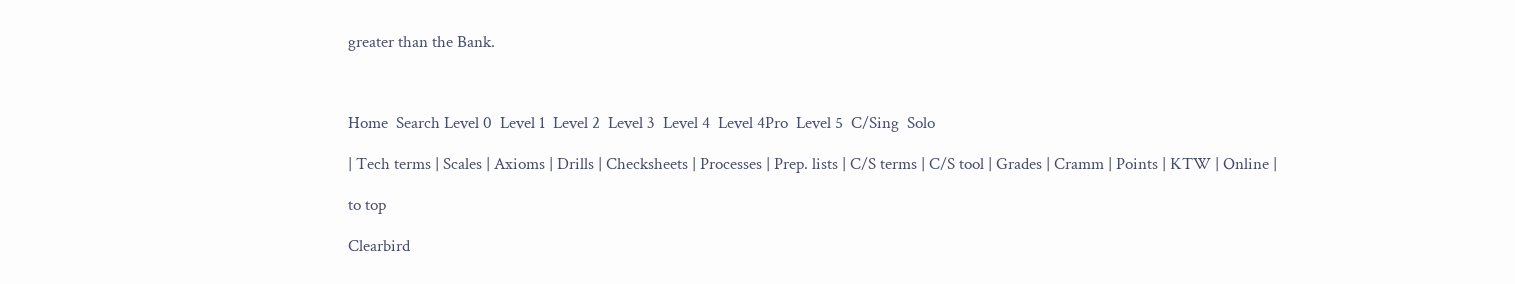greater than the Bank.



Home  Search Level 0  Level 1  Level 2  Level 3  Level 4  Level 4Pro  Level 5  C/Sing  Solo

| Tech terms | Scales | Axioms | Drills | Checksheets | Processes | Prep. lists | C/S terms | C/S tool | Grades | Cramm | Points | KTW | Online |

to top

Clearbird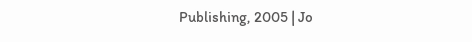Publishing, 2005 | Jo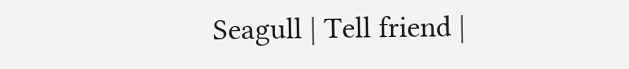Seagull | Tell friend |